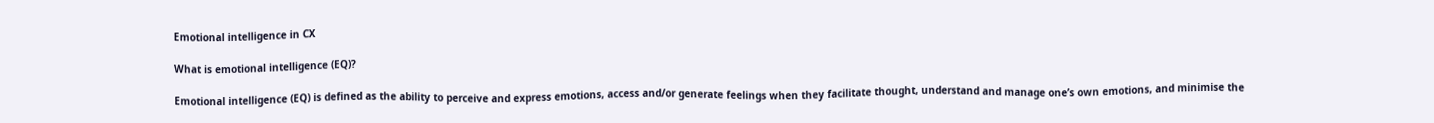Emotional intelligence in CX

What is emotional intelligence (EQ)?

Emotional intelligence (EQ) is defined as the ability to perceive and express emotions, access and/or generate feelings when they facilitate thought, understand and manage one’s own emotions, and minimise the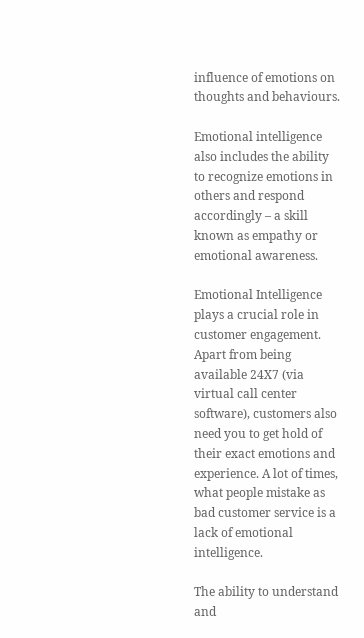influence of emotions on thoughts and behaviours.

Emotional intelligence also includes the ability to recognize emotions in others and respond accordingly – a skill known as empathy or emotional awareness.

Emotional Intelligence plays a crucial role in customer engagement.  Apart from being available 24X7 (via virtual call center software), customers also need you to get hold of their exact emotions and experience. A lot of times, what people mistake as bad customer service is a lack of emotional intelligence.

The ability to understand and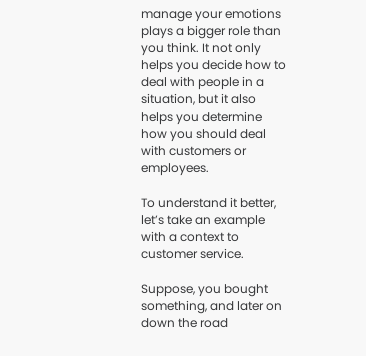manage your emotions plays a bigger role than you think. It not only helps you decide how to deal with people in a situation, but it also helps you determine how you should deal with customers or employees.

To understand it better, let’s take an example with a context to customer service.

Suppose, you bought something, and later on down the road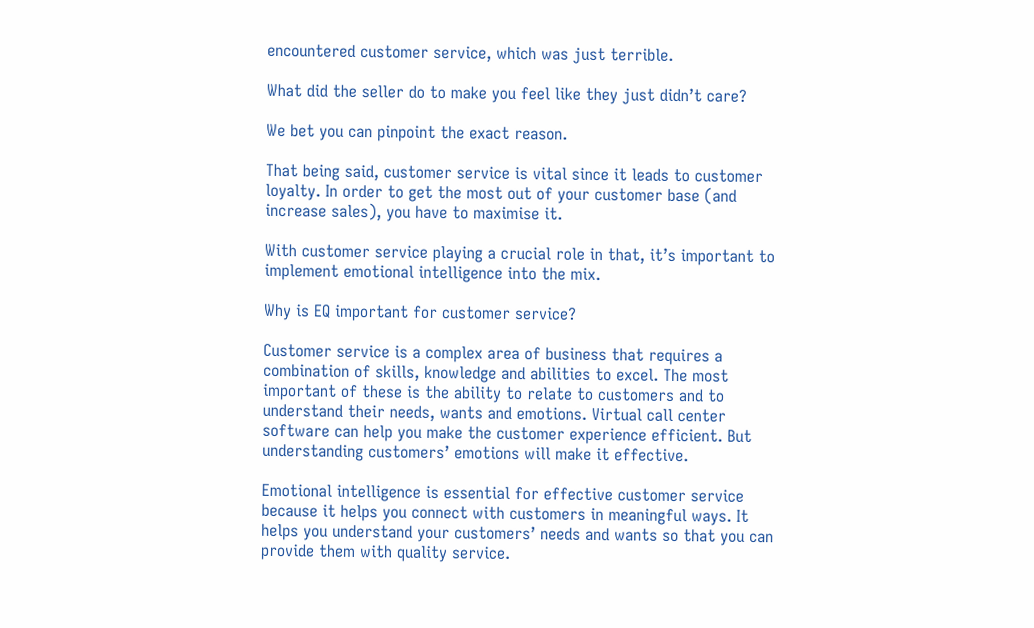encountered customer service, which was just terrible.

What did the seller do to make you feel like they just didn’t care?

We bet you can pinpoint the exact reason.

That being said, customer service is vital since it leads to customer loyalty. In order to get the most out of your customer base (and increase sales), you have to maximise it.

With customer service playing a crucial role in that, it’s important to implement emotional intelligence into the mix.

Why is EQ important for customer service?

Customer service is a complex area of business that requires a combination of skills, knowledge and abilities to excel. The most important of these is the ability to relate to customers and to understand their needs, wants and emotions. Virtual call center software can help you make the customer experience efficient. But understanding customers’ emotions will make it effective.

Emotional intelligence is essential for effective customer service because it helps you connect with customers in meaningful ways. It helps you understand your customers’ needs and wants so that you can provide them with quality service.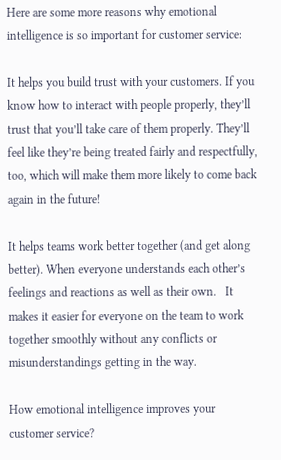Here are some more reasons why emotional intelligence is so important for customer service:

It helps you build trust with your customers. If you know how to interact with people properly, they’ll trust that you’ll take care of them properly. They’ll feel like they’re being treated fairly and respectfully, too, which will make them more likely to come back again in the future!

It helps teams work better together (and get along better). When everyone understands each other’s feelings and reactions as well as their own.   It makes it easier for everyone on the team to work together smoothly without any conflicts or misunderstandings getting in the way.

How emotional intelligence improves your customer service?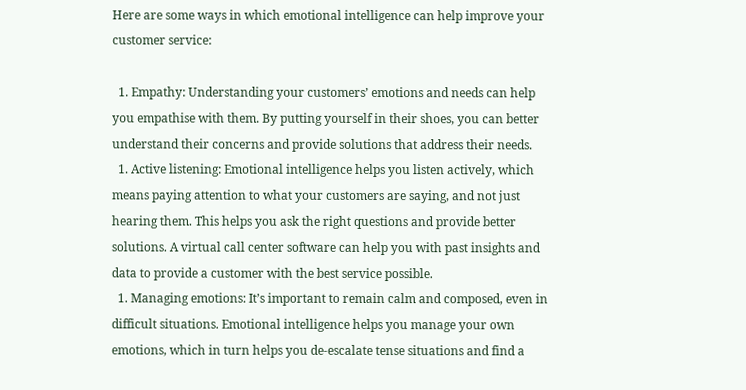Here are some ways in which emotional intelligence can help improve your customer service:

  1. Empathy: Understanding your customers’ emotions and needs can help you empathise with them. By putting yourself in their shoes, you can better understand their concerns and provide solutions that address their needs.
  1. Active listening: Emotional intelligence helps you listen actively, which means paying attention to what your customers are saying, and not just hearing them. This helps you ask the right questions and provide better solutions. A virtual call center software can help you with past insights and data to provide a customer with the best service possible.
  1. Managing emotions: It’s important to remain calm and composed, even in difficult situations. Emotional intelligence helps you manage your own emotions, which in turn helps you de-escalate tense situations and find a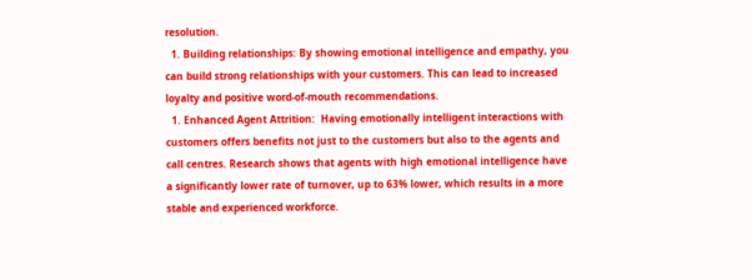resolution.
  1. Building relationships: By showing emotional intelligence and empathy, you can build strong relationships with your customers. This can lead to increased loyalty and positive word-of-mouth recommendations.
  1. Enhanced Agent Attrition:  Having emotionally intelligent interactions with customers offers benefits not just to the customers but also to the agents and call centres. Research shows that agents with high emotional intelligence have a significantly lower rate of turnover, up to 63% lower, which results in a more stable and experienced workforce.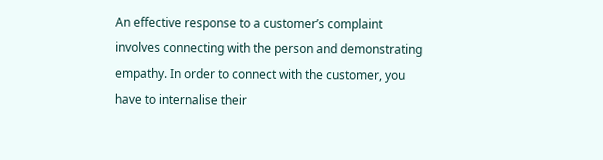An effective response to a customer’s complaint involves connecting with the person and demonstrating empathy. In order to connect with the customer, you have to internalise their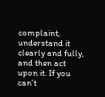complaint, understand it clearly and fully, and then act upon it. If you can’t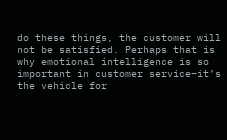do these things, the customer will not be satisfied. Perhaps that is why emotional intelligence is so important in customer service–it’s the vehicle for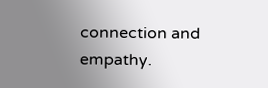connection and empathy.